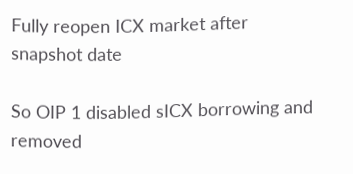Fully reopen ICX market after snapshot date

So OIP 1 disabled sICX borrowing and removed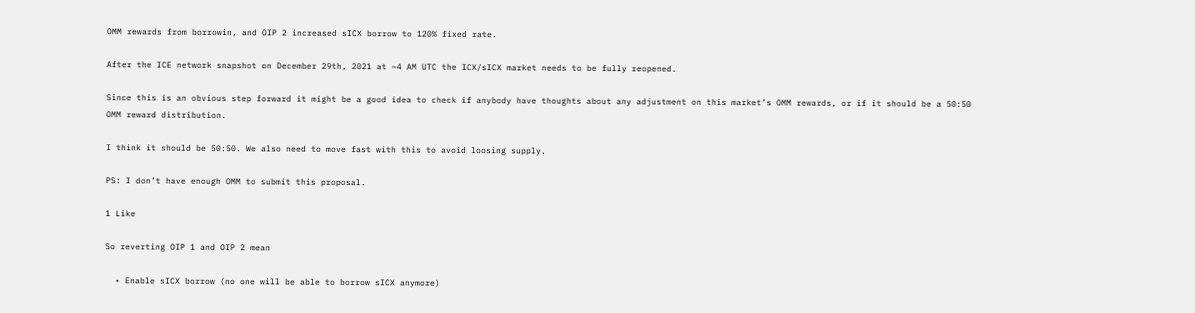OMM rewards from borrowin, and OIP 2 increased sICX borrow to 120% fixed rate.

After the ICE network snapshot on December 29th, 2021 at ~4 AM UTC the ICX/sICX market needs to be fully reopened.

Since this is an obvious step forward it might be a good idea to check if anybody have thoughts about any adjustment on this market’s OMM rewards, or if it should be a 50:50 OMM reward distribution.

I think it should be 50:50. We also need to move fast with this to avoid loosing supply.

PS: I don’t have enough OMM to submit this proposal.

1 Like

So reverting OIP 1 and OIP 2 mean

  • Enable sICX borrow (no one will be able to borrow sICX anymore)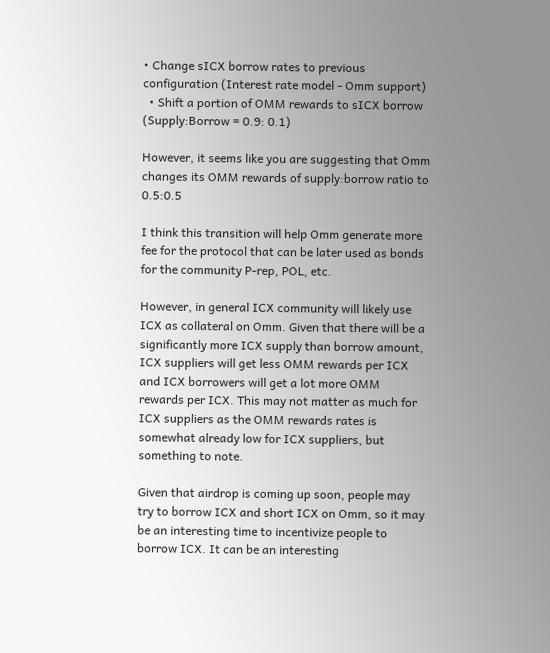• Change sICX borrow rates to previous configuration (Interest rate model - Omm support)
  • Shift a portion of OMM rewards to sICX borrow (Supply:Borrow = 0.9: 0.1)

However, it seems like you are suggesting that Omm changes its OMM rewards of supply:borrow ratio to 0.5:0.5

I think this transition will help Omm generate more fee for the protocol that can be later used as bonds for the community P-rep, POL, etc.

However, in general ICX community will likely use ICX as collateral on Omm. Given that there will be a significantly more ICX supply than borrow amount, ICX suppliers will get less OMM rewards per ICX and ICX borrowers will get a lot more OMM rewards per ICX. This may not matter as much for ICX suppliers as the OMM rewards rates is somewhat already low for ICX suppliers, but something to note.

Given that airdrop is coming up soon, people may try to borrow ICX and short ICX on Omm, so it may be an interesting time to incentivize people to borrow ICX. It can be an interesting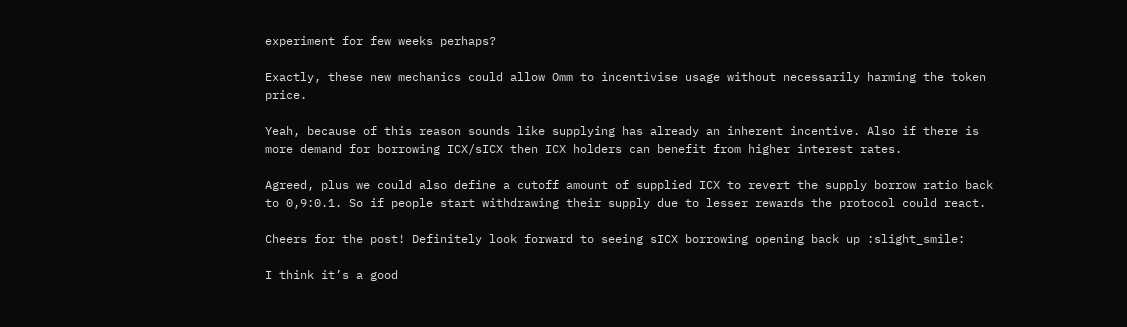experiment for few weeks perhaps?

Exactly, these new mechanics could allow Omm to incentivise usage without necessarily harming the token price.

Yeah, because of this reason sounds like supplying has already an inherent incentive. Also if there is more demand for borrowing ICX/sICX then ICX holders can benefit from higher interest rates.

Agreed, plus we could also define a cutoff amount of supplied ICX to revert the supply borrow ratio back to 0,9:0.1. So if people start withdrawing their supply due to lesser rewards the protocol could react.

Cheers for the post! Definitely look forward to seeing sICX borrowing opening back up :slight_smile:

I think it’s a good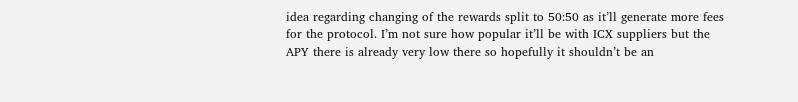idea regarding changing of the rewards split to 50:50 as it’ll generate more fees for the protocol. I’m not sure how popular it’ll be with ICX suppliers but the APY there is already very low there so hopefully it shouldn’t be an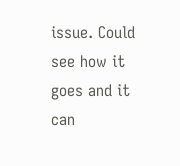issue. Could see how it goes and it can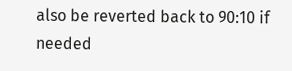also be reverted back to 90:10 if needed